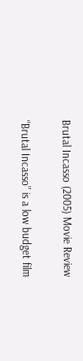Brutal Incasso (2005) Movie Review

“Brutal Incasso” is a low budget film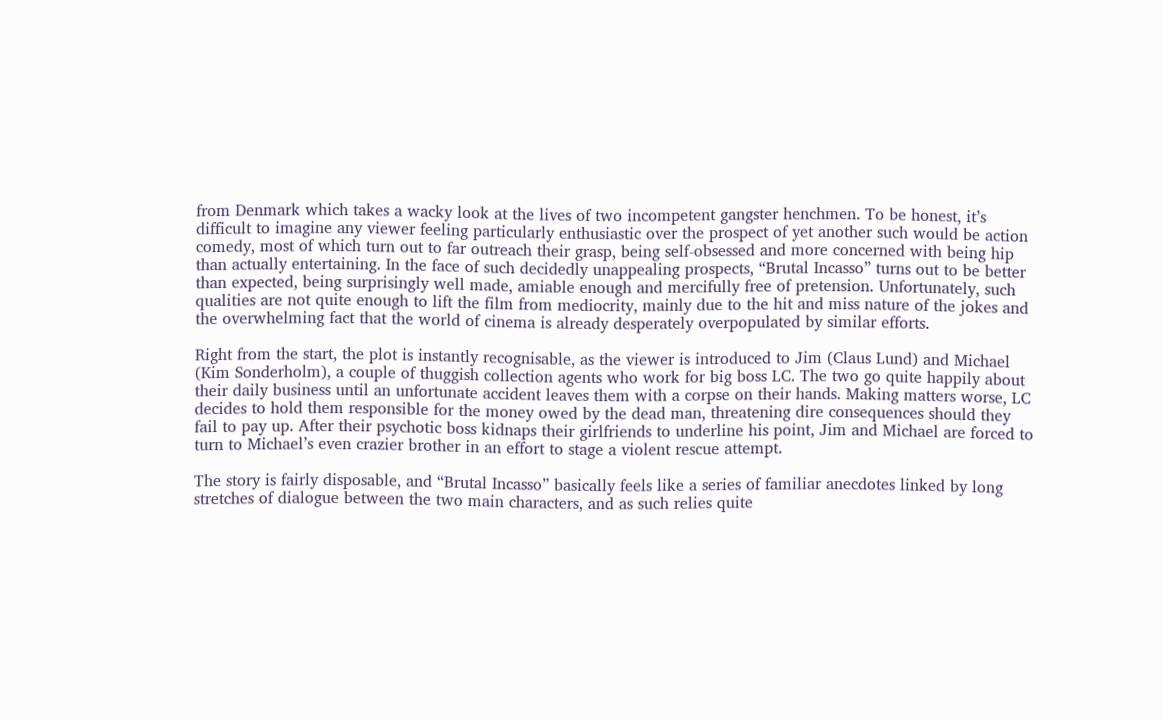from Denmark which takes a wacky look at the lives of two incompetent gangster henchmen. To be honest, it’s difficult to imagine any viewer feeling particularly enthusiastic over the prospect of yet another such would be action comedy, most of which turn out to far outreach their grasp, being self-obsessed and more concerned with being hip than actually entertaining. In the face of such decidedly unappealing prospects, “Brutal Incasso” turns out to be better than expected, being surprisingly well made, amiable enough and mercifully free of pretension. Unfortunately, such qualities are not quite enough to lift the film from mediocrity, mainly due to the hit and miss nature of the jokes and the overwhelming fact that the world of cinema is already desperately overpopulated by similar efforts.

Right from the start, the plot is instantly recognisable, as the viewer is introduced to Jim (Claus Lund) and Michael (Kim Sonderholm), a couple of thuggish collection agents who work for big boss LC. The two go quite happily about their daily business until an unfortunate accident leaves them with a corpse on their hands. Making matters worse, LC decides to hold them responsible for the money owed by the dead man, threatening dire consequences should they fail to pay up. After their psychotic boss kidnaps their girlfriends to underline his point, Jim and Michael are forced to turn to Michael’s even crazier brother in an effort to stage a violent rescue attempt.

The story is fairly disposable, and “Brutal Incasso” basically feels like a series of familiar anecdotes linked by long stretches of dialogue between the two main characters, and as such relies quite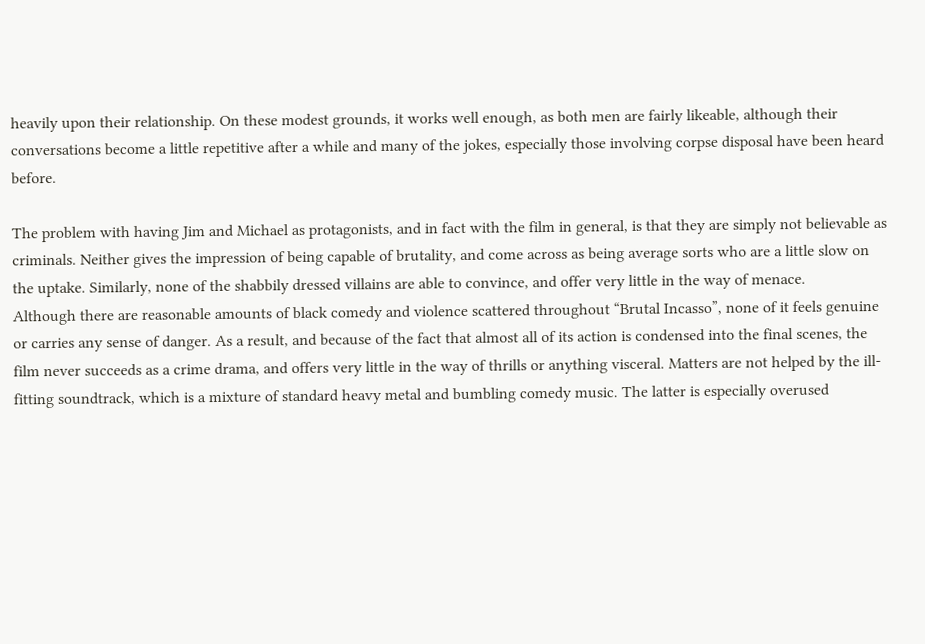heavily upon their relationship. On these modest grounds, it works well enough, as both men are fairly likeable, although their conversations become a little repetitive after a while and many of the jokes, especially those involving corpse disposal have been heard before.

The problem with having Jim and Michael as protagonists, and in fact with the film in general, is that they are simply not believable as criminals. Neither gives the impression of being capable of brutality, and come across as being average sorts who are a little slow on the uptake. Similarly, none of the shabbily dressed villains are able to convince, and offer very little in the way of menace.
Although there are reasonable amounts of black comedy and violence scattered throughout “Brutal Incasso”, none of it feels genuine or carries any sense of danger. As a result, and because of the fact that almost all of its action is condensed into the final scenes, the film never succeeds as a crime drama, and offers very little in the way of thrills or anything visceral. Matters are not helped by the ill-fitting soundtrack, which is a mixture of standard heavy metal and bumbling comedy music. The latter is especially overused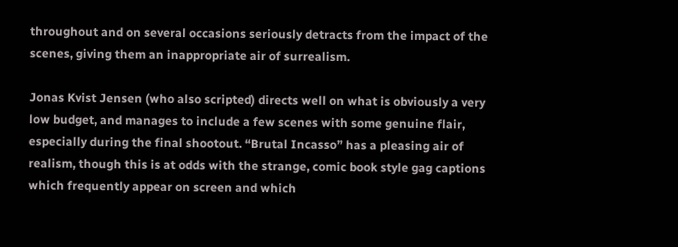throughout and on several occasions seriously detracts from the impact of the scenes, giving them an inappropriate air of surrealism.

Jonas Kvist Jensen (who also scripted) directs well on what is obviously a very low budget, and manages to include a few scenes with some genuine flair, especially during the final shootout. “Brutal Incasso” has a pleasing air of realism, though this is at odds with the strange, comic book style gag captions which frequently appear on screen and which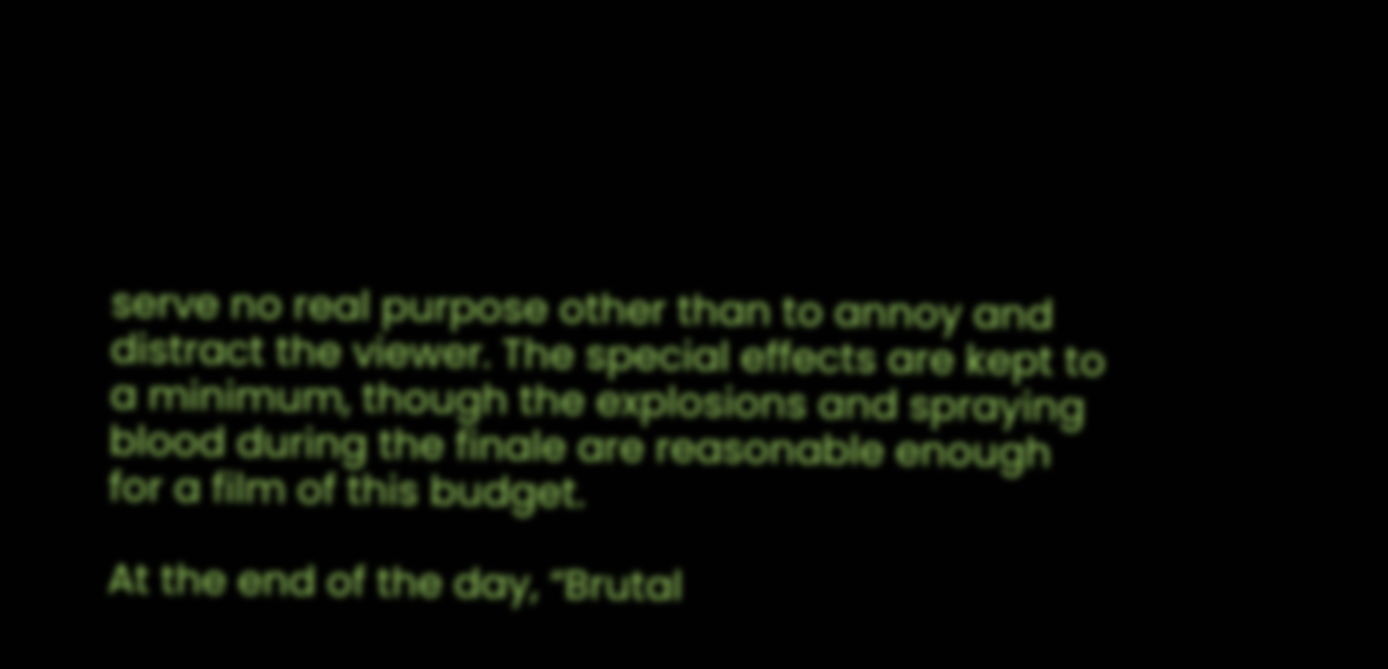serve no real purpose other than to annoy and distract the viewer. The special effects are kept to a minimum, though the explosions and spraying blood during the finale are reasonable enough for a film of this budget.

At the end of the day, “Brutal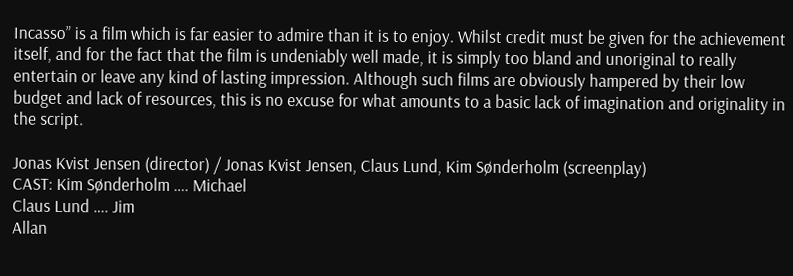Incasso” is a film which is far easier to admire than it is to enjoy. Whilst credit must be given for the achievement itself, and for the fact that the film is undeniably well made, it is simply too bland and unoriginal to really entertain or leave any kind of lasting impression. Although such films are obviously hampered by their low budget and lack of resources, this is no excuse for what amounts to a basic lack of imagination and originality in the script.

Jonas Kvist Jensen (director) / Jonas Kvist Jensen, Claus Lund, Kim Sønderholm (screenplay)
CAST: Kim Sønderholm …. Michael
Claus Lund …. Jim
Allan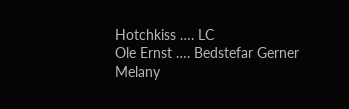Hotchkiss …. LC
Ole Ernst …. Bedstefar Gerner
Melany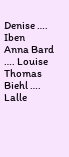Denise …. Iben
Anna Bard …. Louise
Thomas Biehl …. Lalle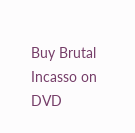Buy Brutal Incasso on DVD